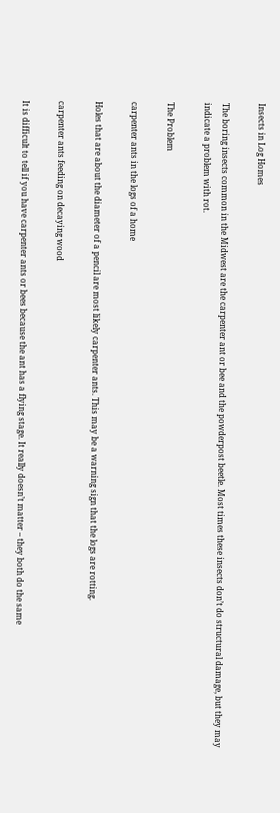Insects in Log Homes

The boring insects common in the Midwest are the carpenter ant or bee and the powderpost beetle. Most times these insects don’t do structural damage, but they may indicate a problem with rot.

The Problem

carpenter ants in the logs of a home

Holes that are about the diameter of a pencil are most likely carpenter ants. This may be a warning sign that the logs are rotting.

carpenter ants feeding on decaying wood

It is difficult to tell if you have carpenter ants or bees because the ant has a flying stage. It really doesn’t matter – they both do the same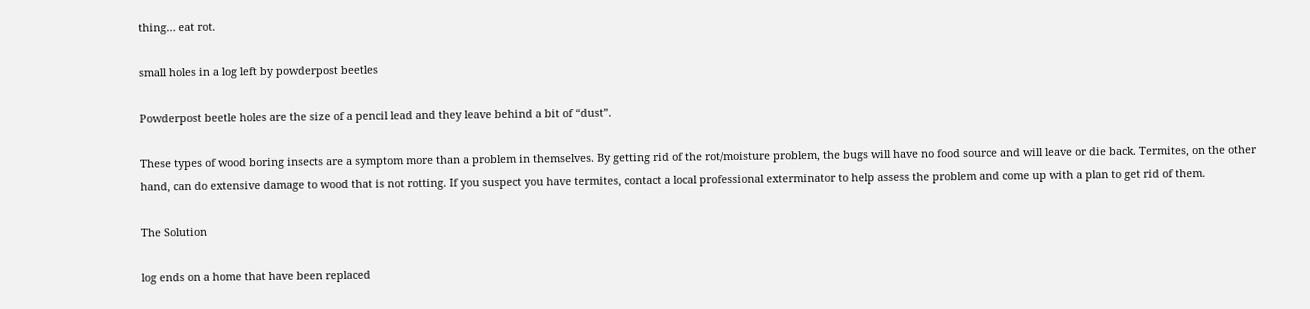thing… eat rot.

small holes in a log left by powderpost beetles

Powderpost beetle holes are the size of a pencil lead and they leave behind a bit of “dust”.

These types of wood boring insects are a symptom more than a problem in themselves. By getting rid of the rot/moisture problem, the bugs will have no food source and will leave or die back. Termites, on the other hand, can do extensive damage to wood that is not rotting. If you suspect you have termites, contact a local professional exterminator to help assess the problem and come up with a plan to get rid of them.

The Solution

log ends on a home that have been replaced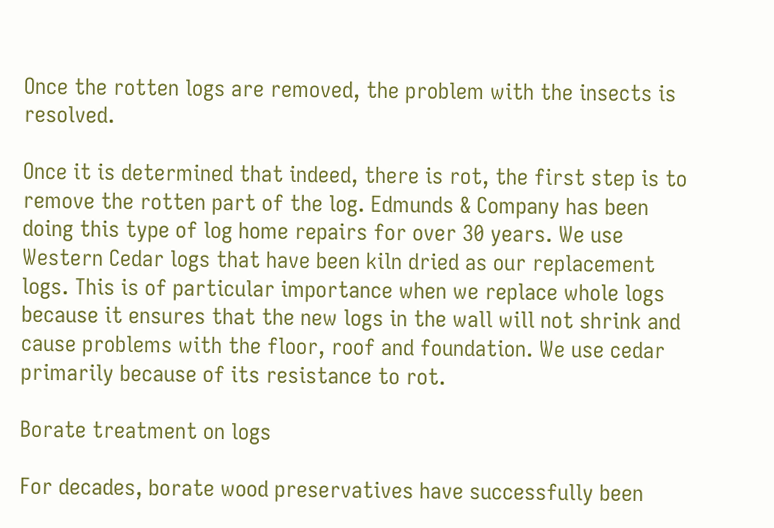Once the rotten logs are removed, the problem with the insects is resolved.

Once it is determined that indeed, there is rot, the first step is to remove the rotten part of the log. Edmunds & Company has been doing this type of log home repairs for over 30 years. We use Western Cedar logs that have been kiln dried as our replacement logs. This is of particular importance when we replace whole logs because it ensures that the new logs in the wall will not shrink and cause problems with the floor, roof and foundation. We use cedar primarily because of its resistance to rot.

Borate treatment on logs

For decades, borate wood preservatives have successfully been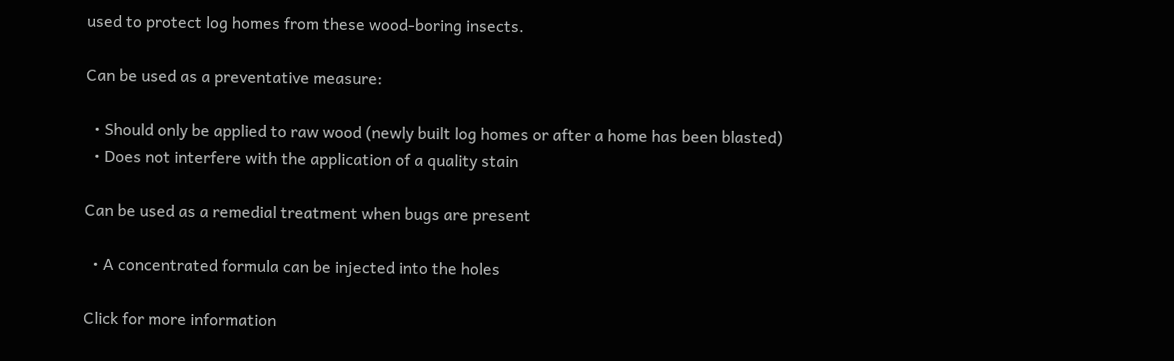used to protect log homes from these wood-boring insects.

Can be used as a preventative measure:

  • Should only be applied to raw wood (newly built log homes or after a home has been blasted)
  • Does not interfere with the application of a quality stain

Can be used as a remedial treatment when bugs are present

  • A concentrated formula can be injected into the holes

Click for more information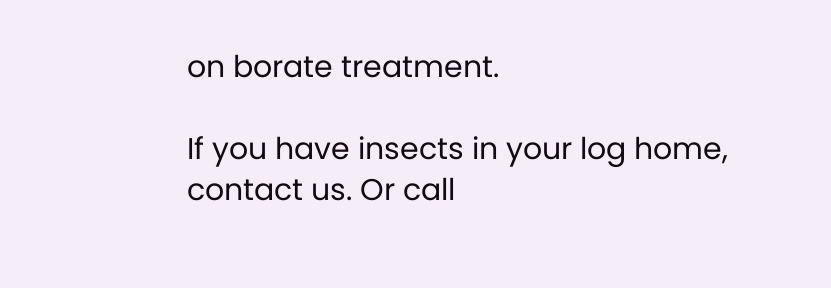on borate treatment.

If you have insects in your log home, contact us. Or call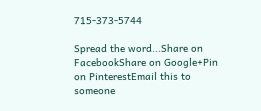715-373-5744

Spread the word...Share on FacebookShare on Google+Pin on PinterestEmail this to someone